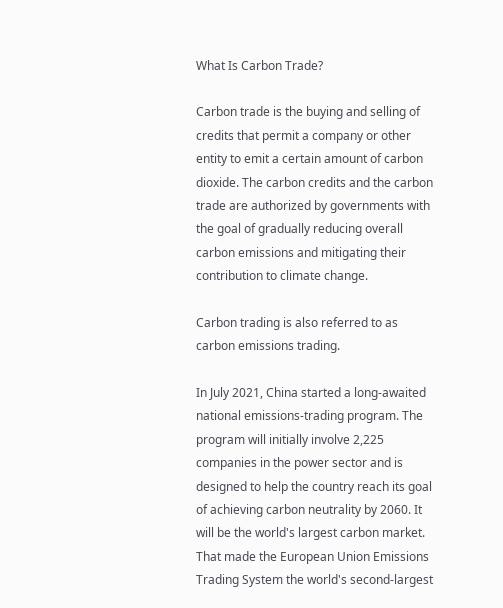What Is Carbon Trade?

Carbon trade is the buying and selling of credits that permit a company or other entity to emit a certain amount of carbon dioxide. The carbon credits and the carbon trade are authorized by governments with the goal of gradually reducing overall carbon emissions and mitigating their contribution to climate change.

Carbon trading is also referred to as carbon emissions trading.

In July 2021, China started a long-awaited national emissions-trading program. The program will initially involve 2,225 companies in the power sector and is designed to help the country reach its goal of achieving carbon neutrality by 2060. It will be the world's largest carbon market. That made the European Union Emissions Trading System the world's second-largest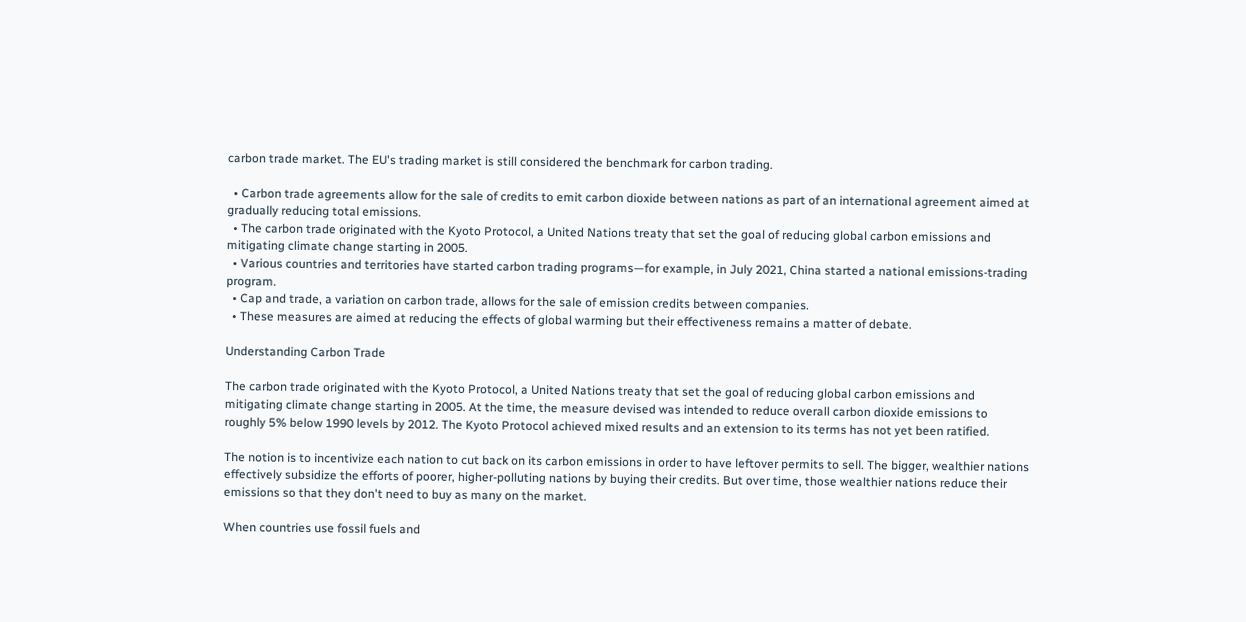carbon trade market. The EU's trading market is still considered the benchmark for carbon trading.

  • Carbon trade agreements allow for the sale of credits to emit carbon dioxide between nations as part of an international agreement aimed at gradually reducing total emissions.
  • The carbon trade originated with the Kyoto Protocol, a United Nations treaty that set the goal of reducing global carbon emissions and mitigating climate change starting in 2005.
  • Various countries and territories have started carbon trading programs—for example, in July 2021, China started a national emissions-trading program.
  • Cap and trade, a variation on carbon trade, allows for the sale of emission credits between companies.
  • These measures are aimed at reducing the effects of global warming but their effectiveness remains a matter of debate.

Understanding Carbon Trade

The carbon trade originated with the Kyoto Protocol, a United Nations treaty that set the goal of reducing global carbon emissions and mitigating climate change starting in 2005. At the time, the measure devised was intended to reduce overall carbon dioxide emissions to roughly 5% below 1990 levels by 2012. The Kyoto Protocol achieved mixed results and an extension to its terms has not yet been ratified.

The notion is to incentivize each nation to cut back on its carbon emissions in order to have leftover permits to sell. The bigger, wealthier nations effectively subsidize the efforts of poorer, higher-polluting nations by buying their credits. But over time, those wealthier nations reduce their emissions so that they don't need to buy as many on the market.

When countries use fossil fuels and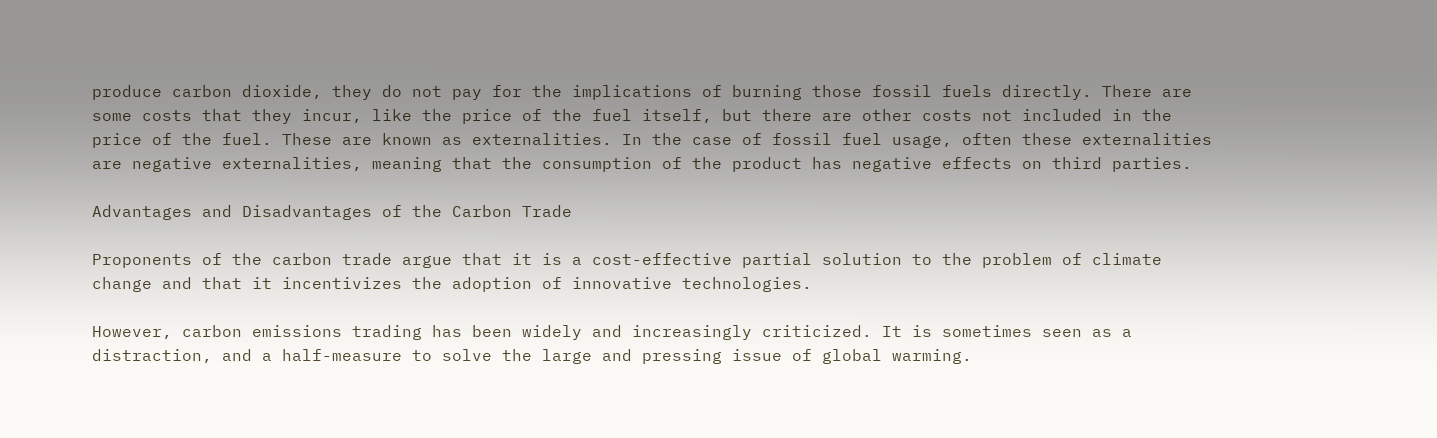produce carbon dioxide, they do not pay for the implications of burning those fossil fuels directly. There are some costs that they incur, like the price of the fuel itself, but there are other costs not included in the price of the fuel. These are known as externalities. In the case of fossil fuel usage, often these externalities are negative externalities, meaning that the consumption of the product has negative effects on third parties.

Advantages and Disadvantages of the Carbon Trade

Proponents of the carbon trade argue that it is a cost-effective partial solution to the problem of climate change and that it incentivizes the adoption of innovative technologies.

However, carbon emissions trading has been widely and increasingly criticized. It is sometimes seen as a distraction, and a half-measure to solve the large and pressing issue of global warming.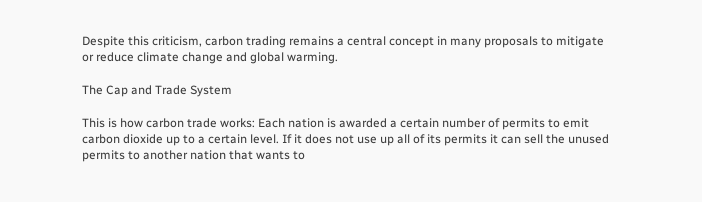Despite this criticism, carbon trading remains a central concept in many proposals to mitigate or reduce climate change and global warming.

The Cap and Trade System

This is how carbon trade works: Each nation is awarded a certain number of permits to emit carbon dioxide up to a certain level. If it does not use up all of its permits it can sell the unused permits to another nation that wants to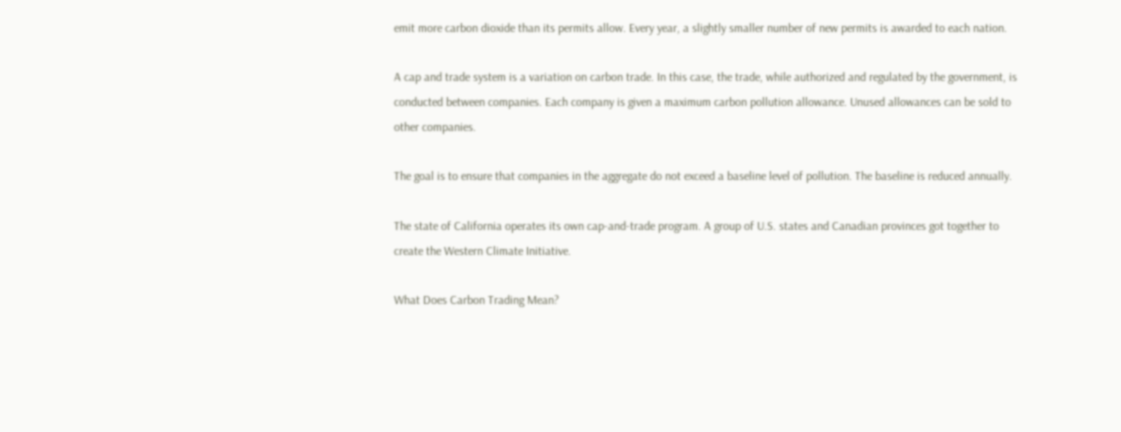emit more carbon dioxide than its permits allow. Every year, a slightly smaller number of new permits is awarded to each nation.

A cap and trade system is a variation on carbon trade. In this case, the trade, while authorized and regulated by the government, is conducted between companies. Each company is given a maximum carbon pollution allowance. Unused allowances can be sold to other companies.

The goal is to ensure that companies in the aggregate do not exceed a baseline level of pollution. The baseline is reduced annually.

The state of California operates its own cap-and-trade program. A group of U.S. states and Canadian provinces got together to create the Western Climate Initiative.

What Does Carbon Trading Mean?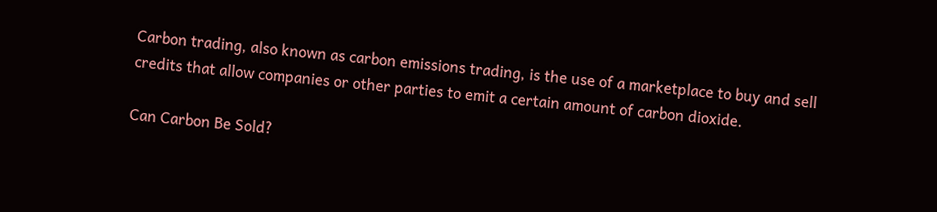Carbon trading, also known as carbon emissions trading, is the use of a marketplace to buy and sell credits that allow companies or other parties to emit a certain amount of carbon dioxide.

Can Carbon Be Sold?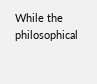While the philosophical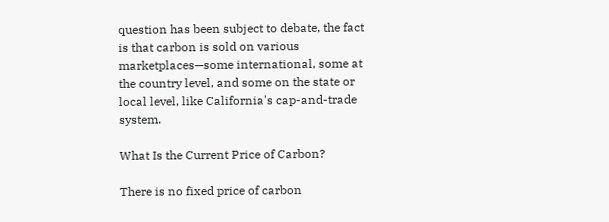question has been subject to debate, the fact is that carbon is sold on various marketplaces—some international, some at the country level, and some on the state or local level, like California's cap-and-trade system.

What Is the Current Price of Carbon?

There is no fixed price of carbon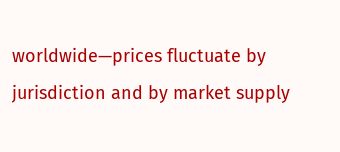worldwide—prices fluctuate by jurisdiction and by market supply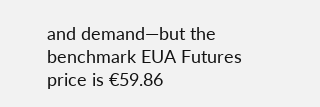and demand—but the benchmark EUA Futures price is €59.86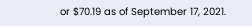or $70.19 as of September 17, 2021.